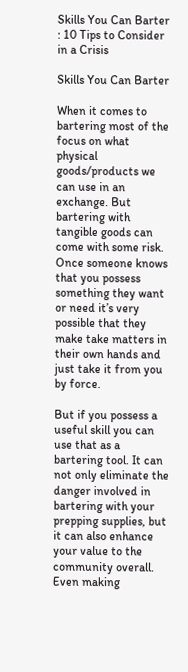Skills You Can Barter : 10 Tips to Consider in a Crisis

Skills You Can Barter

When it comes to bartering most of the focus on what physical goods/products we can use in an exchange. But bartering with tangible goods can come with some risk. Once someone knows that you possess something they want or need it’s very possible that they make take matters in their own hands and just take it from you by force.

But if you possess a useful skill you can use that as a bartering tool. It can not only eliminate the danger involved in bartering with your prepping supplies, but it can also enhance your value to the community overall. Even making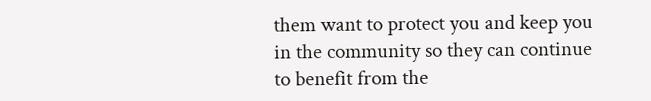them want to protect you and keep you in the community so they can continue to benefit from the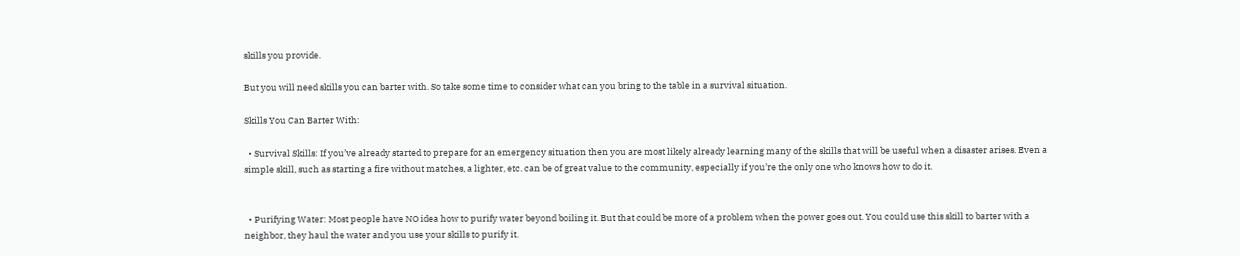skills you provide.

But you will need skills you can barter with. So take some time to consider what can you bring to the table in a survival situation.

Skills You Can Barter With:

  • Survival Skills: If you’ve already started to prepare for an emergency situation then you are most likely already learning many of the skills that will be useful when a disaster arises. Even a simple skill, such as starting a fire without matches, a lighter, etc. can be of great value to the community, especially if you’re the only one who knows how to do it.


  • Purifying Water: Most people have NO idea how to purify water beyond boiling it. But that could be more of a problem when the power goes out. You could use this skill to barter with a neighbor, they haul the water and you use your skills to purify it.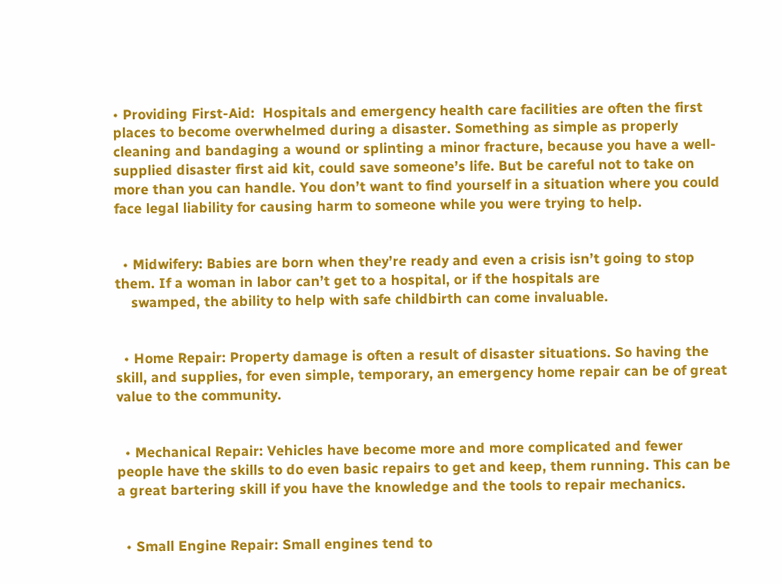• Providing First-Aid:  Hospitals and emergency health care facilities are often the first places to become overwhelmed during a disaster. Something as simple as properly cleaning and bandaging a wound or splinting a minor fracture, because you have a well-supplied disaster first aid kit, could save someone’s life. But be careful not to take on more than you can handle. You don’t want to find yourself in a situation where you could face legal liability for causing harm to someone while you were trying to help.


  • Midwifery: Babies are born when they’re ready and even a crisis isn’t going to stop them. If a woman in labor can’t get to a hospital, or if the hospitals are
    swamped, the ability to help with safe childbirth can come invaluable.


  • Home Repair: Property damage is often a result of disaster situations. So having the skill, and supplies, for even simple, temporary, an emergency home repair can be of great value to the community.


  • Mechanical Repair: Vehicles have become more and more complicated and fewer people have the skills to do even basic repairs to get and keep, them running. This can be a great bartering skill if you have the knowledge and the tools to repair mechanics.


  • Small Engine Repair: Small engines tend to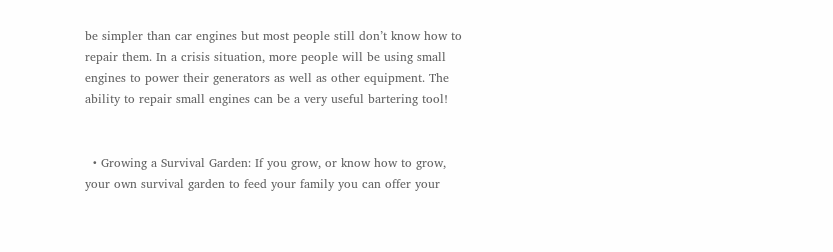be simpler than car engines but most people still don’t know how to repair them. In a crisis situation, more people will be using small engines to power their generators as well as other equipment. The ability to repair small engines can be a very useful bartering tool!


  • Growing a Survival Garden: If you grow, or know how to grow, your own survival garden to feed your family you can offer your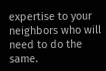expertise to your neighbors who will need to do the same.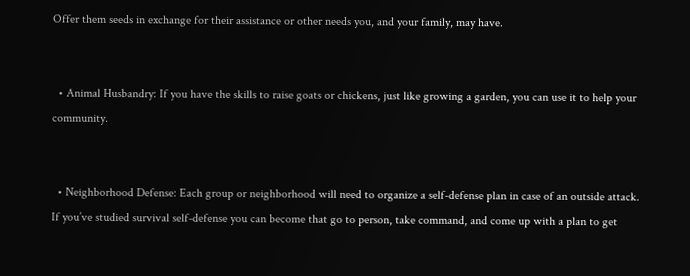Offer them seeds in exchange for their assistance or other needs you, and your family, may have.


  • Animal Husbandry: If you have the skills to raise goats or chickens, just like growing a garden, you can use it to help your community.


  • Neighborhood Defense: Each group or neighborhood will need to organize a self-defense plan in case of an outside attack. If you’ve studied survival self-defense you can become that go to person, take command, and come up with a plan to get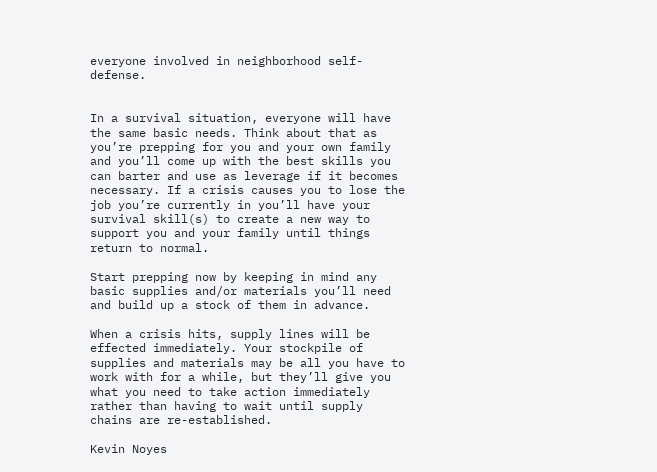everyone involved in neighborhood self-defense.


In a survival situation, everyone will have the same basic needs. Think about that as you’re prepping for you and your own family and you’ll come up with the best skills you can barter and use as leverage if it becomes necessary. If a crisis causes you to lose the job you’re currently in you’ll have your survival skill(s) to create a new way to support you and your family until things return to normal.

Start prepping now by keeping in mind any basic supplies and/or materials you’ll need and build up a stock of them in advance.

When a crisis hits, supply lines will be effected immediately. Your stockpile of supplies and materials may be all you have to work with for a while, but they’ll give you what you need to take action immediately rather than having to wait until supply chains are re-established.

Kevin Noyes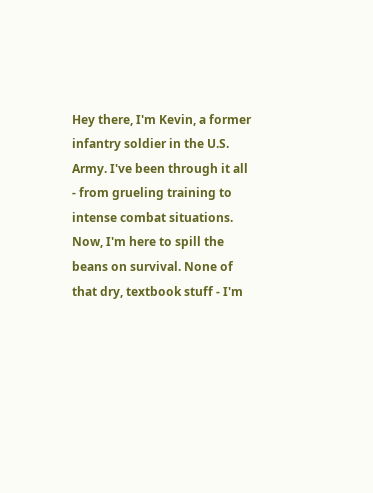Hey there, I'm Kevin, a former infantry soldier in the U.S. Army. I've been through it all - from grueling training to intense combat situations. Now, I'm here to spill the beans on survival. None of that dry, textbook stuff - I'm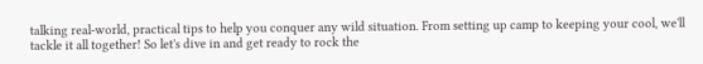talking real-world, practical tips to help you conquer any wild situation. From setting up camp to keeping your cool, we'll tackle it all together! So let's dive in and get ready to rock the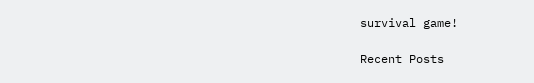survival game!

Recent Posts